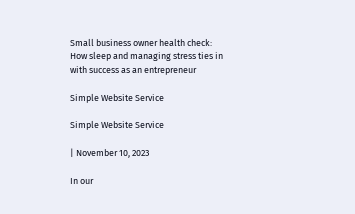Small business owner health check: How sleep and managing stress ties in with success as an entrepreneur

Simple Website Service

Simple Website Service

| November 10, 2023

In our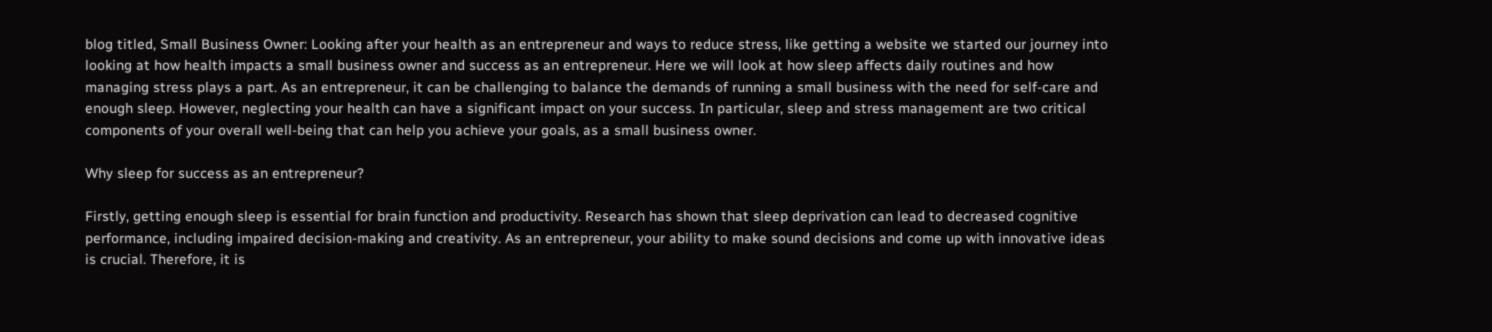blog titled, Small Business Owner: Looking after your health as an entrepreneur and ways to reduce stress, like getting a website we started our journey into looking at how health impacts a small business owner and success as an entrepreneur. Here we will look at how sleep affects daily routines and how managing stress plays a part. As an entrepreneur, it can be challenging to balance the demands of running a small business with the need for self-care and enough sleep. However, neglecting your health can have a significant impact on your success. In particular, sleep and stress management are two critical components of your overall well-being that can help you achieve your goals, as a small business owner.

Why sleep for success as an entrepreneur?

Firstly, getting enough sleep is essential for brain function and productivity. Research has shown that sleep deprivation can lead to decreased cognitive performance, including impaired decision-making and creativity. As an entrepreneur, your ability to make sound decisions and come up with innovative ideas is crucial. Therefore, it is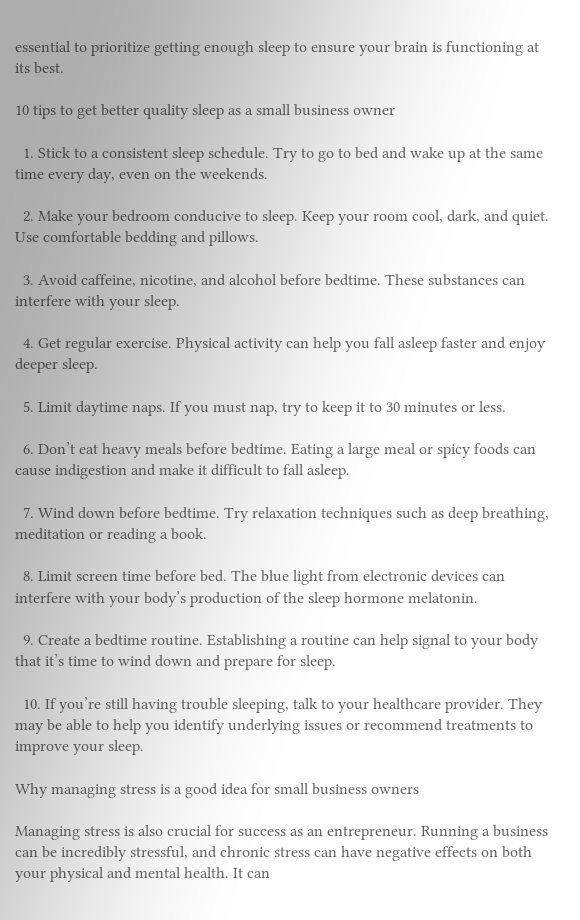essential to prioritize getting enough sleep to ensure your brain is functioning at its best.

10 tips to get better quality sleep as a small business owner

  1. Stick to a consistent sleep schedule. Try to go to bed and wake up at the same time every day, even on the weekends.

  2. Make your bedroom conducive to sleep. Keep your room cool, dark, and quiet. Use comfortable bedding and pillows.

  3. Avoid caffeine, nicotine, and alcohol before bedtime. These substances can interfere with your sleep.

  4. Get regular exercise. Physical activity can help you fall asleep faster and enjoy deeper sleep.

  5. Limit daytime naps. If you must nap, try to keep it to 30 minutes or less.

  6. Don’t eat heavy meals before bedtime. Eating a large meal or spicy foods can cause indigestion and make it difficult to fall asleep.

  7. Wind down before bedtime. Try relaxation techniques such as deep breathing, meditation or reading a book.

  8. Limit screen time before bed. The blue light from electronic devices can interfere with your body’s production of the sleep hormone melatonin.

  9. Create a bedtime routine. Establishing a routine can help signal to your body that it’s time to wind down and prepare for sleep.

  10. If you’re still having trouble sleeping, talk to your healthcare provider. They may be able to help you identify underlying issues or recommend treatments to improve your sleep.

Why managing stress is a good idea for small business owners

Managing stress is also crucial for success as an entrepreneur. Running a business can be incredibly stressful, and chronic stress can have negative effects on both your physical and mental health. It can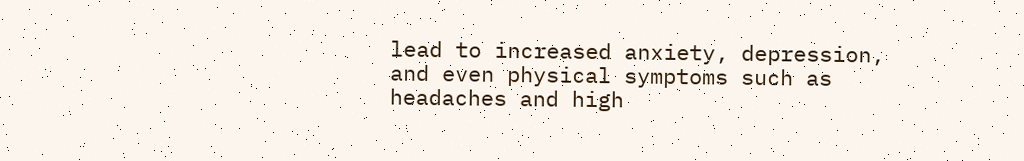lead to increased anxiety, depression, and even physical symptoms such as headaches and high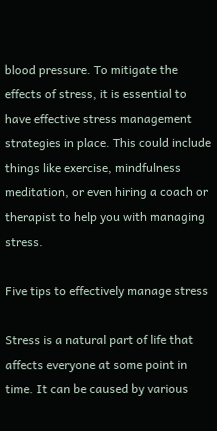blood pressure. To mitigate the effects of stress, it is essential to have effective stress management strategies in place. This could include things like exercise, mindfulness meditation, or even hiring a coach or therapist to help you with managing stress.

Five tips to effectively manage stress

Stress is a natural part of life that affects everyone at some point in time. It can be caused by various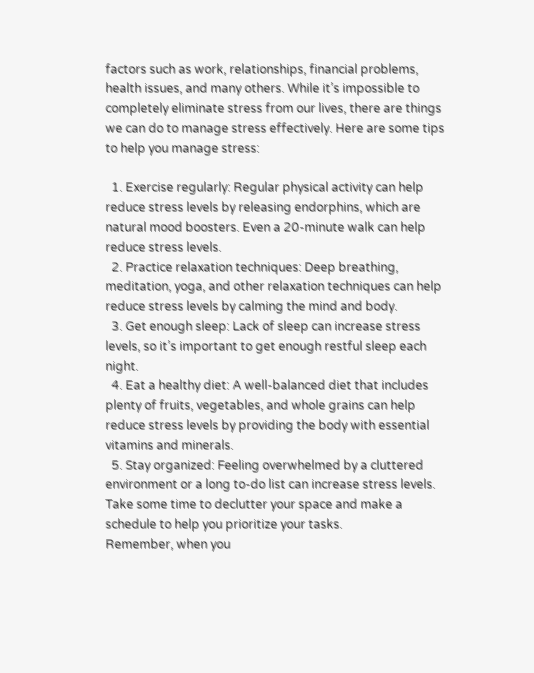factors such as work, relationships, financial problems, health issues, and many others. While it’s impossible to completely eliminate stress from our lives, there are things we can do to manage stress effectively. Here are some tips to help you manage stress:

  1. Exercise regularly: Regular physical activity can help reduce stress levels by releasing endorphins, which are natural mood boosters. Even a 20-minute walk can help reduce stress levels.
  2. Practice relaxation techniques: Deep breathing, meditation, yoga, and other relaxation techniques can help reduce stress levels by calming the mind and body.
  3. Get enough sleep: Lack of sleep can increase stress levels, so it’s important to get enough restful sleep each night.
  4. Eat a healthy diet: A well-balanced diet that includes plenty of fruits, vegetables, and whole grains can help reduce stress levels by providing the body with essential vitamins and minerals.
  5. Stay organized: Feeling overwhelmed by a cluttered environment or a long to-do list can increase stress levels. Take some time to declutter your space and make a schedule to help you prioritize your tasks.
Remember, when you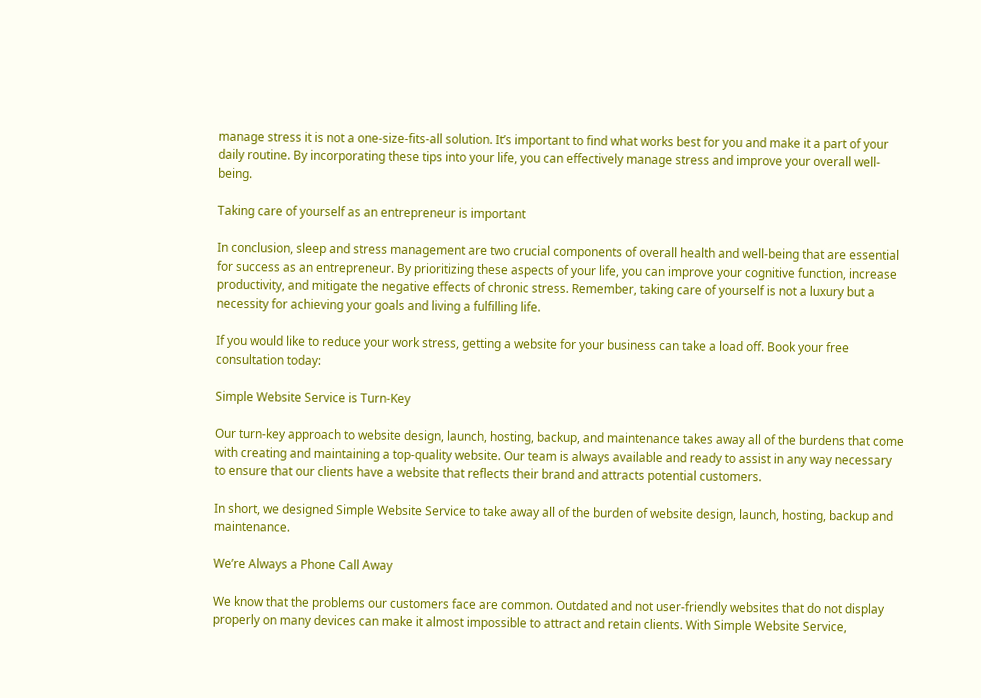manage stress it is not a one-size-fits-all solution. It’s important to find what works best for you and make it a part of your daily routine. By incorporating these tips into your life, you can effectively manage stress and improve your overall well-being.

Taking care of yourself as an entrepreneur is important

In conclusion, sleep and stress management are two crucial components of overall health and well-being that are essential for success as an entrepreneur. By prioritizing these aspects of your life, you can improve your cognitive function, increase productivity, and mitigate the negative effects of chronic stress. Remember, taking care of yourself is not a luxury but a necessity for achieving your goals and living a fulfilling life.

If you would like to reduce your work stress, getting a website for your business can take a load off. Book your free consultation today:

Simple Website Service is Turn-Key

Our turn-key approach to website design, launch, hosting, backup, and maintenance takes away all of the burdens that come with creating and maintaining a top-quality website. Our team is always available and ready to assist in any way necessary to ensure that our clients have a website that reflects their brand and attracts potential customers.

In short, we designed Simple Website Service to take away all of the burden of website design, launch, hosting, backup and maintenance.

We’re Always a Phone Call Away

We know that the problems our customers face are common. Outdated and not user-friendly websites that do not display properly on many devices can make it almost impossible to attract and retain clients. With Simple Website Service,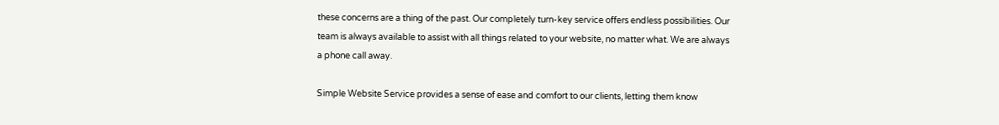these concerns are a thing of the past. Our completely turn-key service offers endless possibilities. Our team is always available to assist with all things related to your website, no matter what. We are always a phone call away.

Simple Website Service provides a sense of ease and comfort to our clients, letting them know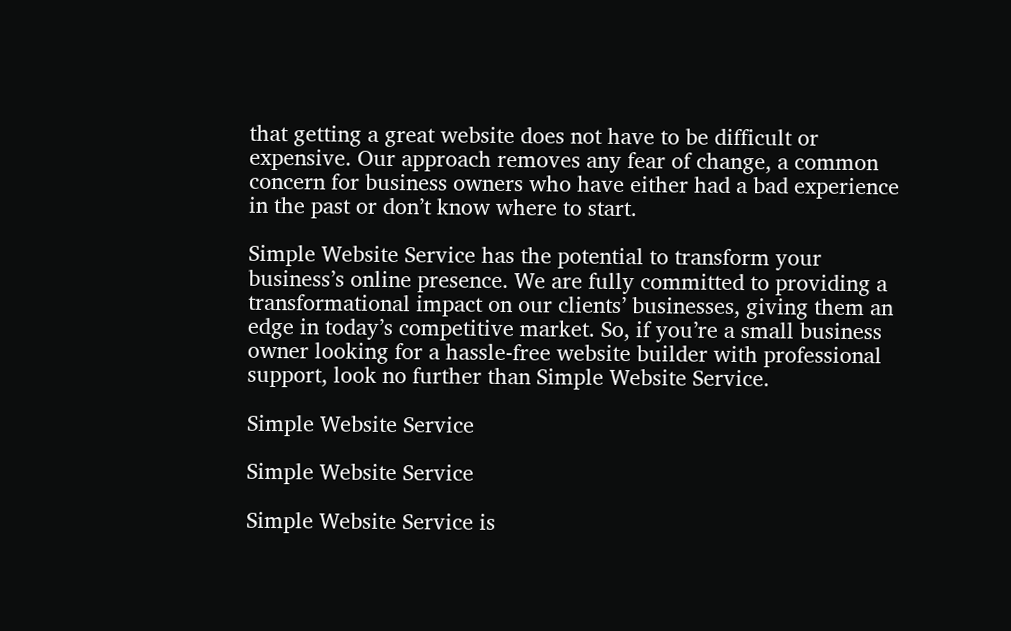that getting a great website does not have to be difficult or expensive. Our approach removes any fear of change, a common concern for business owners who have either had a bad experience in the past or don’t know where to start.

Simple Website Service has the potential to transform your business’s online presence. We are fully committed to providing a transformational impact on our clients’ businesses, giving them an edge in today’s competitive market. So, if you’re a small business owner looking for a hassle-free website builder with professional support, look no further than Simple Website Service.

Simple Website Service

Simple Website Service

Simple Website Service is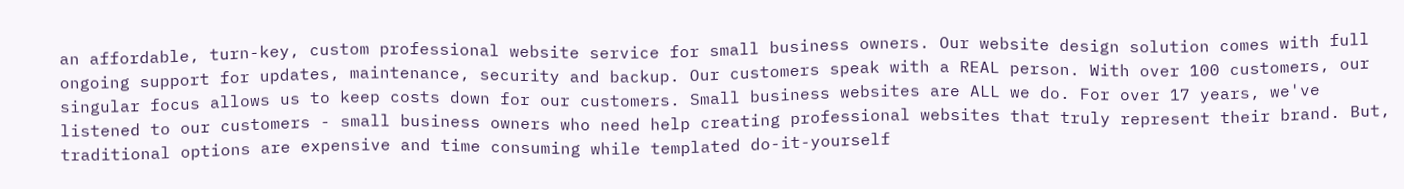an affordable, turn-key, custom professional website service for small business owners. Our website design solution comes with full ongoing support for updates, maintenance, security and backup. Our customers speak with a REAL person. With over 100 customers, our singular focus allows us to keep costs down for our customers. Small business websites are ALL we do. For over 17 years, we've listened to our customers - small business owners who need help creating professional websites that truly represent their brand. But, traditional options are expensive and time consuming while templated do-it-yourself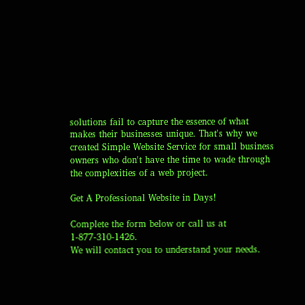solutions fail to capture the essence of what makes their businesses unique. That's why we created Simple Website Service for small business owners who don't have the time to wade through the complexities of a web project.

Get A Professional Website in Days!

Complete the form below or call us at 1-877-310-1426.
We will contact you to understand your needs.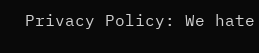Privacy Policy: We hate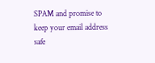SPAM and promise to keep your email address safe